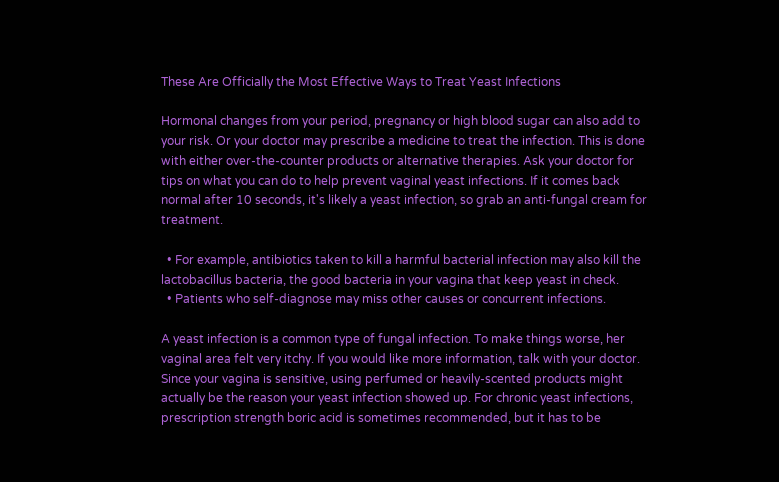These Are Officially the Most Effective Ways to Treat Yeast Infections

Hormonal changes from your period, pregnancy or high blood sugar can also add to your risk. Or your doctor may prescribe a medicine to treat the infection. This is done with either over-the-counter products or alternative therapies. Ask your doctor for tips on what you can do to help prevent vaginal yeast infections. If it comes back normal after 10 seconds, it's likely a yeast infection, so grab an anti-fungal cream for treatment.

  • For example, antibiotics taken to kill a harmful bacterial infection may also kill the lactobacillus bacteria, the good bacteria in your vagina that keep yeast in check.
  • Patients who self-diagnose may miss other causes or concurrent infections.

A yeast infection is a common type of fungal infection. To make things worse, her vaginal area felt very itchy. If you would like more information, talk with your doctor. Since your vagina is sensitive, using perfumed or heavily-scented products might actually be the reason your yeast infection showed up. For chronic yeast infections, prescription strength boric acid is sometimes recommended, but it has to be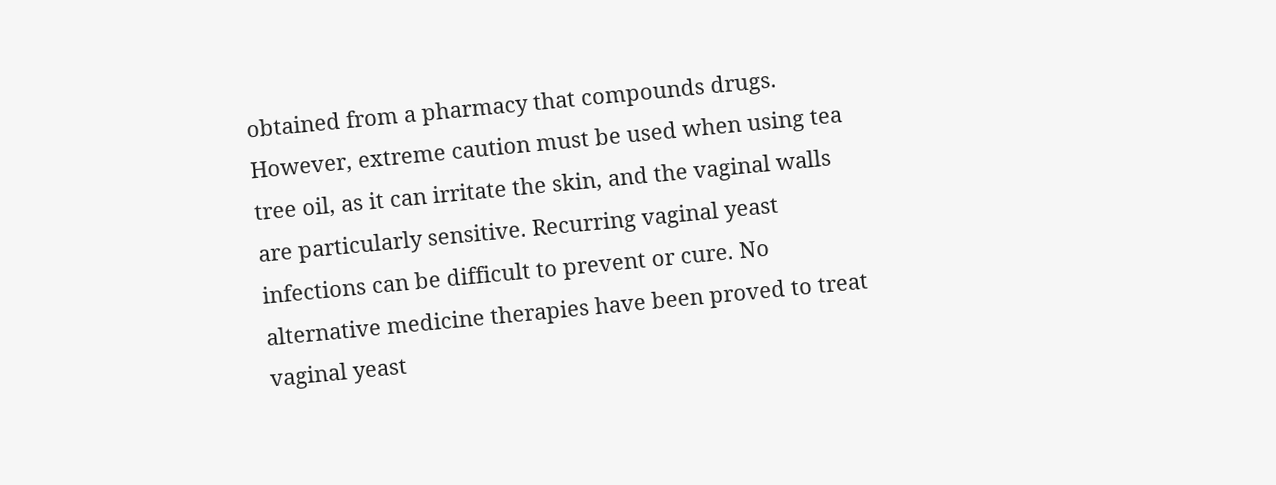obtained from a pharmacy that compounds drugs. However, extreme caution must be used when using tea tree oil, as it can irritate the skin, and the vaginal walls are particularly sensitive. Recurring vaginal yeast infections can be difficult to prevent or cure. No alternative medicine therapies have been proved to treat vaginal yeast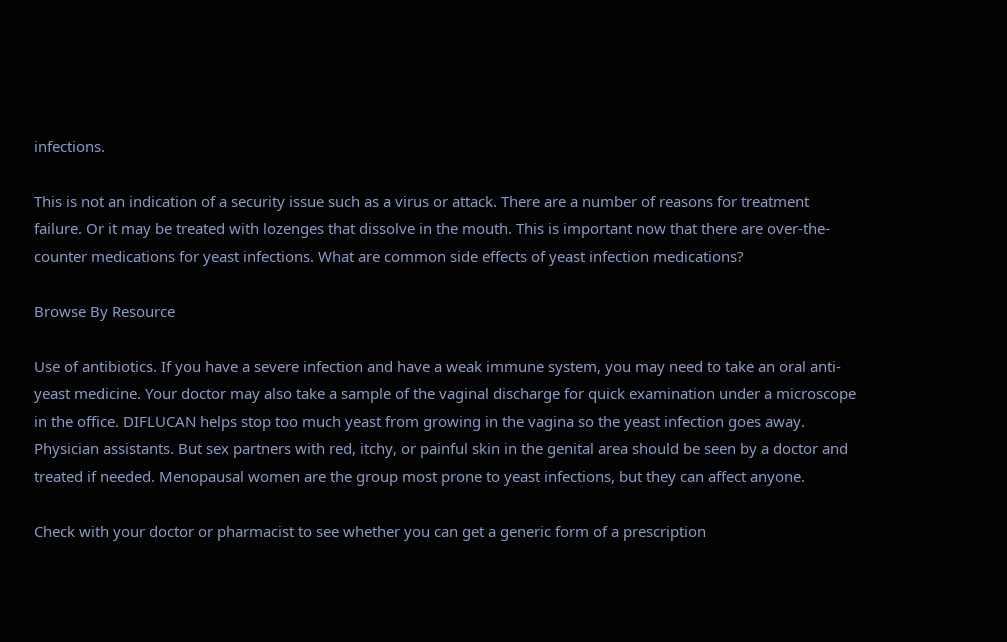infections.

This is not an indication of a security issue such as a virus or attack. There are a number of reasons for treatment failure. Or it may be treated with lozenges that dissolve in the mouth. This is important now that there are over-the-counter medications for yeast infections. What are common side effects of yeast infection medications?

Browse By Resource

Use of antibiotics. If you have a severe infection and have a weak immune system, you may need to take an oral anti-yeast medicine. Your doctor may also take a sample of the vaginal discharge for quick examination under a microscope in the office. DIFLUCAN helps stop too much yeast from growing in the vagina so the yeast infection goes away. Physician assistants. But sex partners with red, itchy, or painful skin in the genital area should be seen by a doctor and treated if needed. Menopausal women are the group most prone to yeast infections, but they can affect anyone.

Check with your doctor or pharmacist to see whether you can get a generic form of a prescription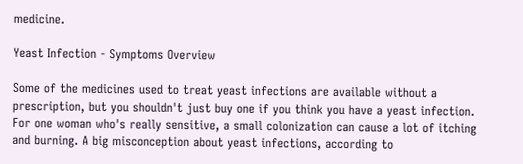medicine.

Yeast Infection - Symptoms Overview

Some of the medicines used to treat yeast infections are available without a prescription, but you shouldn't just buy one if you think you have a yeast infection. For one woman who's really sensitive, a small colonization can cause a lot of itching and burning. A big misconception about yeast infections, according to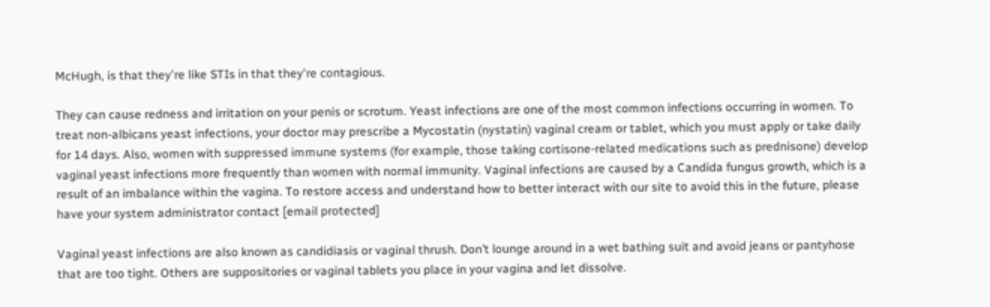McHugh, is that they're like STIs in that they're contagious.

They can cause redness and irritation on your penis or scrotum. Yeast infections are one of the most common infections occurring in women. To treat non-albicans yeast infections, your doctor may prescribe a Mycostatin (nystatin) vaginal cream or tablet, which you must apply or take daily for 14 days. Also, women with suppressed immune systems (for example, those taking cortisone-related medications such as prednisone) develop vaginal yeast infections more frequently than women with normal immunity. Vaginal infections are caused by a Candida fungus growth, which is a result of an imbalance within the vagina. To restore access and understand how to better interact with our site to avoid this in the future, please have your system administrator contact [email protected]

Vaginal yeast infections are also known as candidiasis or vaginal thrush. Don’t lounge around in a wet bathing suit and avoid jeans or pantyhose that are too tight. Others are suppositories or vaginal tablets you place in your vagina and let dissolve.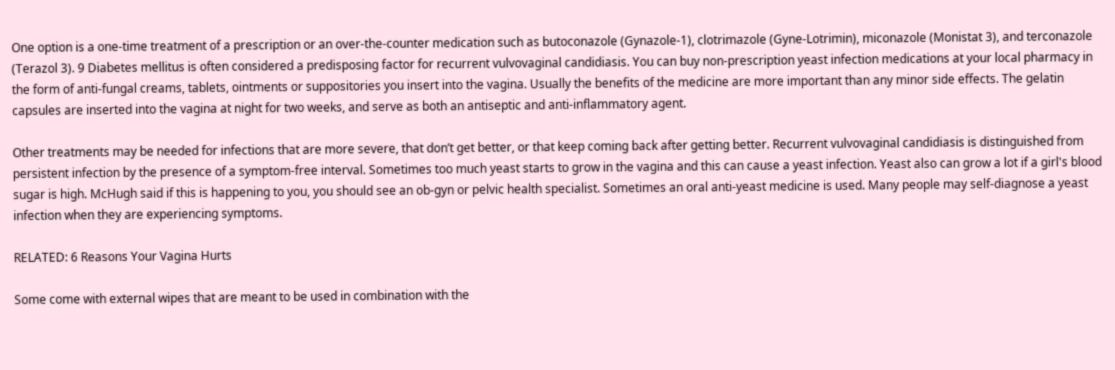One option is a one-time treatment of a prescription or an over-the-counter medication such as butoconazole (Gynazole-1), clotrimazole (Gyne-Lotrimin), miconazole (Monistat 3), and terconazole (Terazol 3). 9 Diabetes mellitus is often considered a predisposing factor for recurrent vulvovaginal candidiasis. You can buy non-prescription yeast infection medications at your local pharmacy in the form of anti-fungal creams, tablets, ointments or suppositories you insert into the vagina. Usually the benefits of the medicine are more important than any minor side effects. The gelatin capsules are inserted into the vagina at night for two weeks, and serve as both an antiseptic and anti-inflammatory agent.

Other treatments may be needed for infections that are more severe, that don’t get better, or that keep coming back after getting better. Recurrent vulvovaginal candidiasis is distinguished from persistent infection by the presence of a symptom-free interval. Sometimes too much yeast starts to grow in the vagina and this can cause a yeast infection. Yeast also can grow a lot if a girl's blood sugar is high. McHugh said if this is happening to you, you should see an ob-gyn or pelvic health specialist. Sometimes an oral anti-yeast medicine is used. Many people may self-diagnose a yeast infection when they are experiencing symptoms.

RELATED: 6 Reasons Your Vagina Hurts

Some come with external wipes that are meant to be used in combination with the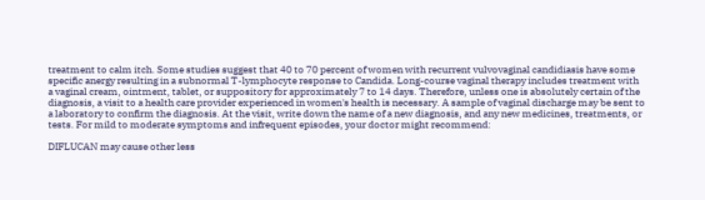treatment to calm itch. Some studies suggest that 40 to 70 percent of women with recurrent vulvovaginal candidiasis have some specific anergy resulting in a subnormal T-lymphocyte response to Candida. Long-course vaginal therapy includes treatment with a vaginal cream, ointment, tablet, or suppository for approximately 7 to 14 days. Therefore, unless one is absolutely certain of the diagnosis, a visit to a health care provider experienced in women's health is necessary. A sample of vaginal discharge may be sent to a laboratory to confirm the diagnosis. At the visit, write down the name of a new diagnosis, and any new medicines, treatments, or tests. For mild to moderate symptoms and infrequent episodes, your doctor might recommend:

DIFLUCAN may cause other less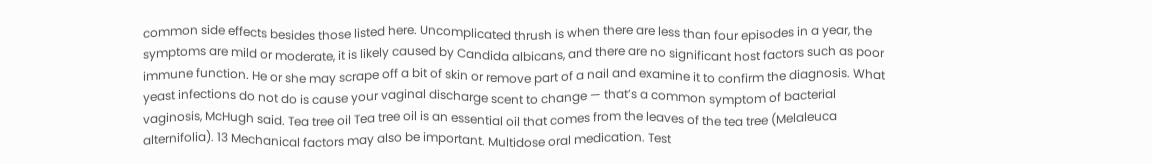common side effects besides those listed here. Uncomplicated thrush is when there are less than four episodes in a year, the symptoms are mild or moderate, it is likely caused by Candida albicans, and there are no significant host factors such as poor immune function. He or she may scrape off a bit of skin or remove part of a nail and examine it to confirm the diagnosis. What yeast infections do not do is cause your vaginal discharge scent to change — that’s a common symptom of bacterial vaginosis, McHugh said. Tea tree oil Tea tree oil is an essential oil that comes from the leaves of the tea tree (Melaleuca alternifolia). 13 Mechanical factors may also be important. Multidose oral medication. Test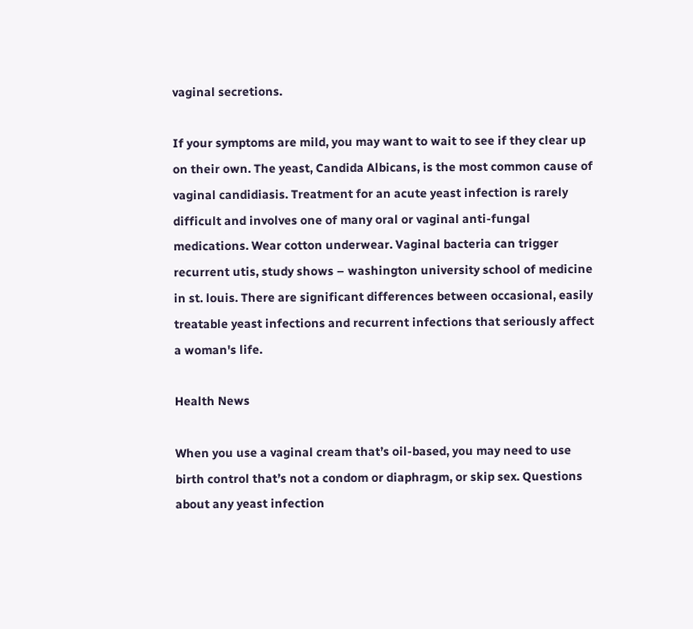vaginal secretions.

If your symptoms are mild, you may want to wait to see if they clear up on their own. The yeast, Candida Albicans, is the most common cause of vaginal candidiasis. Treatment for an acute yeast infection is rarely difficult and involves one of many oral or vaginal anti-fungal medications. Wear cotton underwear. Vaginal bacteria can trigger recurrent utis, study shows – washington university school of medicine in st. louis. There are significant differences between occasional, easily treatable yeast infections and recurrent infections that seriously affect a woman's life.

Health News

When you use a vaginal cream that’s oil-based, you may need to use birth control that’s not a condom or diaphragm, or skip sex. Questions about any yeast infection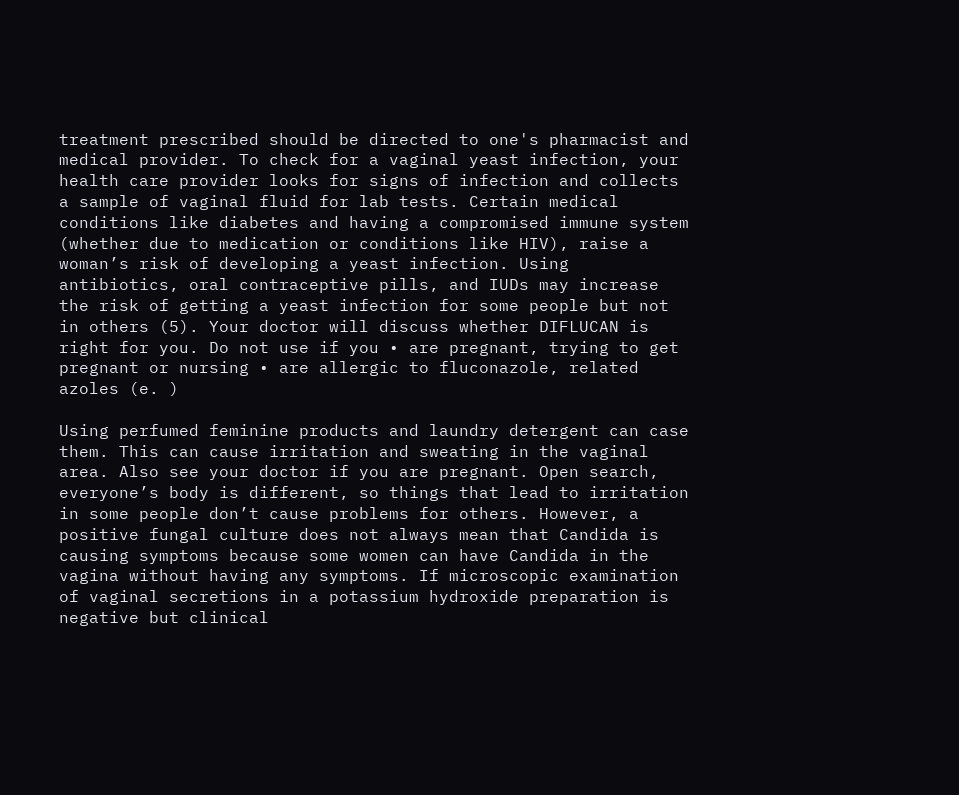treatment prescribed should be directed to one's pharmacist and medical provider. To check for a vaginal yeast infection, your health care provider looks for signs of infection and collects a sample of vaginal fluid for lab tests. Certain medical conditions like diabetes and having a compromised immune system (whether due to medication or conditions like HIV), raise a woman’s risk of developing a yeast infection. Using antibiotics, oral contraceptive pills, and IUDs may increase the risk of getting a yeast infection for some people but not in others (5). Your doctor will discuss whether DIFLUCAN is right for you. Do not use if you • are pregnant, trying to get pregnant or nursing • are allergic to fluconazole, related azoles (e. )

Using perfumed feminine products and laundry detergent can case them. This can cause irritation and sweating in the vaginal area. Also see your doctor if you are pregnant. Open search, everyone’s body is different, so things that lead to irritation in some people don’t cause problems for others. However, a positive fungal culture does not always mean that Candida is causing symptoms because some women can have Candida in the vagina without having any symptoms. If microscopic examination of vaginal secretions in a potassium hydroxide preparation is negative but clinical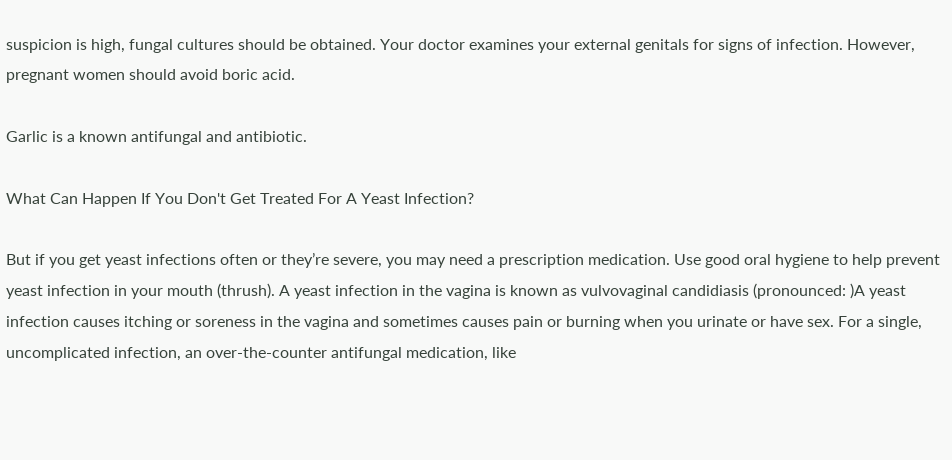suspicion is high, fungal cultures should be obtained. Your doctor examines your external genitals for signs of infection. However, pregnant women should avoid boric acid.

Garlic is a known antifungal and antibiotic.

What Can Happen If You Don't Get Treated For A Yeast Infection?

But if you get yeast infections often or they’re severe, you may need a prescription medication. Use good oral hygiene to help prevent yeast infection in your mouth (thrush). A yeast infection in the vagina is known as vulvovaginal candidiasis (pronounced: )A yeast infection causes itching or soreness in the vagina and sometimes causes pain or burning when you urinate or have sex. For a single, uncomplicated infection, an over-the-counter antifungal medication, like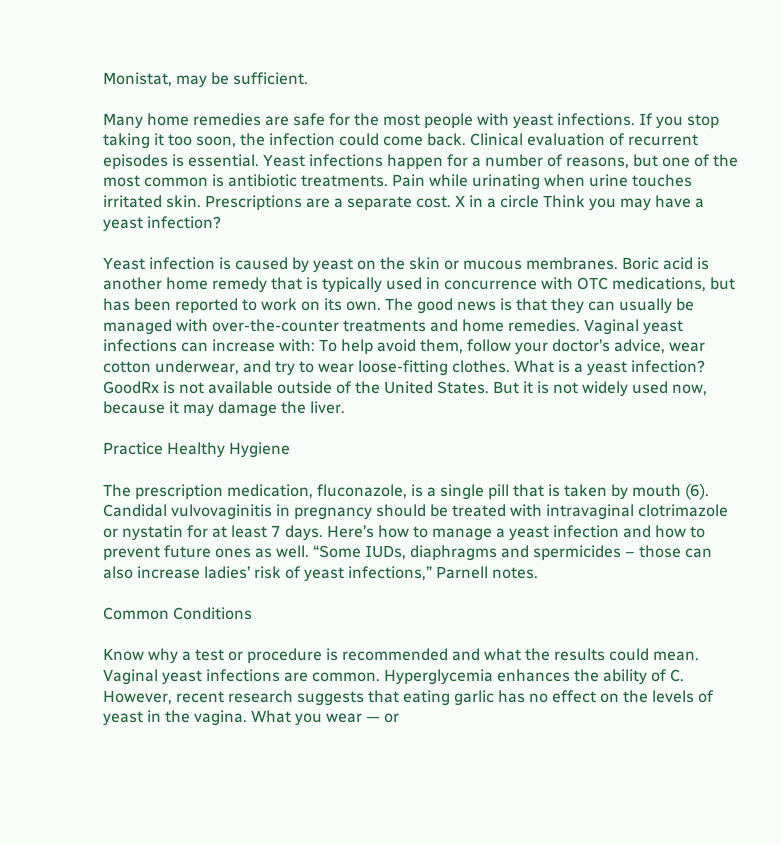Monistat, may be sufficient.

Many home remedies are safe for the most people with yeast infections. If you stop taking it too soon, the infection could come back. Clinical evaluation of recurrent episodes is essential. Yeast infections happen for a number of reasons, but one of the most common is antibiotic treatments. Pain while urinating when urine touches irritated skin. Prescriptions are a separate cost. X in a circle Think you may have a yeast infection?

Yeast infection is caused by yeast on the skin or mucous membranes. Boric acid is another home remedy that is typically used in concurrence with OTC medications, but has been reported to work on its own. The good news is that they can usually be managed with over-the-counter treatments and home remedies. Vaginal yeast infections can increase with: To help avoid them, follow your doctor’s advice, wear cotton underwear, and try to wear loose-fitting clothes. What is a yeast infection? GoodRx is not available outside of the United States. But it is not widely used now, because it may damage the liver.

Practice Healthy Hygiene

The prescription medication, fluconazole, is a single pill that is taken by mouth (6). Candidal vulvovaginitis in pregnancy should be treated with intravaginal clotrimazole or nystatin for at least 7 days. Here’s how to manage a yeast infection and how to prevent future ones as well. “Some IUDs, diaphragms and spermicides – those can also increase ladies’ risk of yeast infections,” Parnell notes.

Common Conditions

Know why a test or procedure is recommended and what the results could mean. Vaginal yeast infections are common. Hyperglycemia enhances the ability of C. However, recent research suggests that eating garlic has no effect on the levels of yeast in the vagina. What you wear — or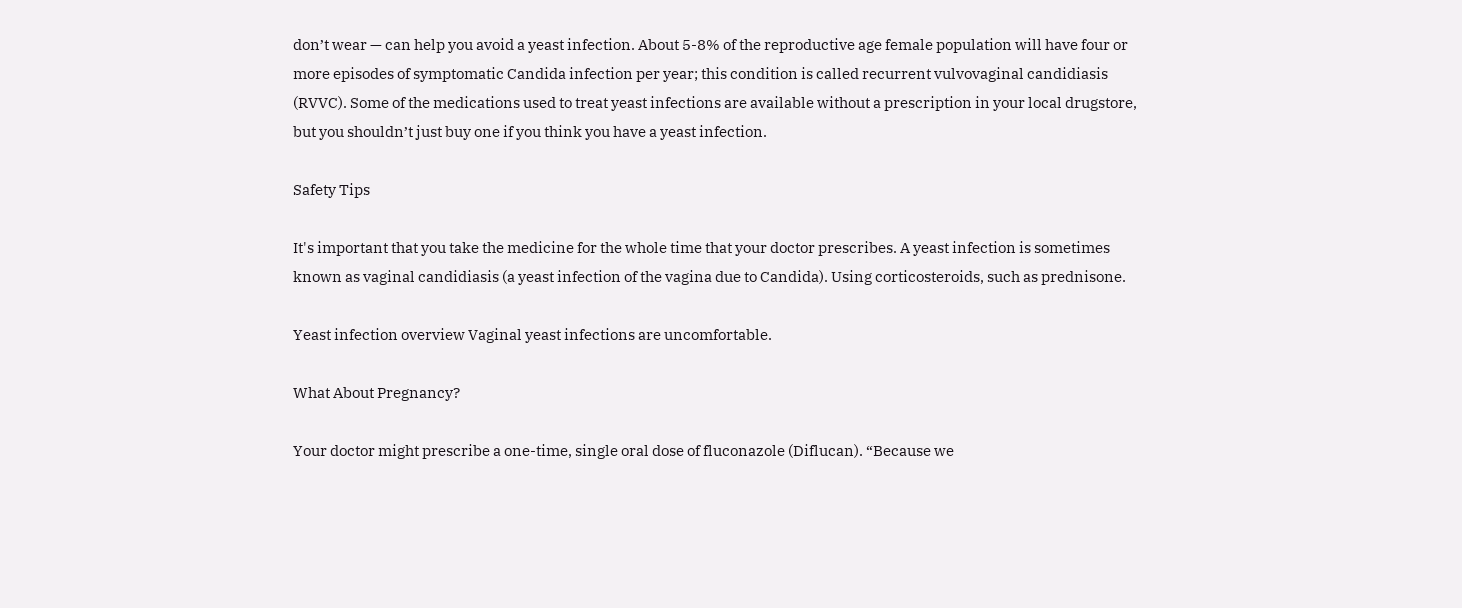don’t wear — can help you avoid a yeast infection. About 5-8% of the reproductive age female population will have four or more episodes of symptomatic Candida infection per year; this condition is called recurrent vulvovaginal candidiasis (RVVC). Some of the medications used to treat yeast infections are available without a prescription in your local drugstore, but you shouldn’t just buy one if you think you have a yeast infection.

Safety Tips

It's important that you take the medicine for the whole time that your doctor prescribes. A yeast infection is sometimes known as vaginal candidiasis (a yeast infection of the vagina due to Candida). Using corticosteroids, such as prednisone.

Yeast infection overview Vaginal yeast infections are uncomfortable.

What About Pregnancy?

Your doctor might prescribe a one-time, single oral dose of fluconazole (Diflucan). “Because we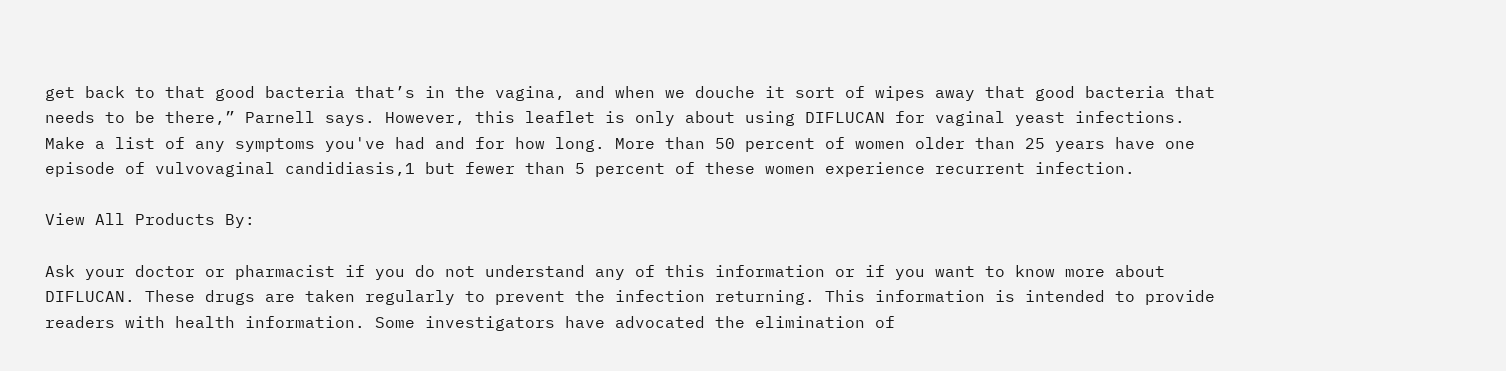get back to that good bacteria that’s in the vagina, and when we douche it sort of wipes away that good bacteria that needs to be there,” Parnell says. However, this leaflet is only about using DIFLUCAN for vaginal yeast infections. Make a list of any symptoms you've had and for how long. More than 50 percent of women older than 25 years have one episode of vulvovaginal candidiasis,1 but fewer than 5 percent of these women experience recurrent infection.

View All Products By:

Ask your doctor or pharmacist if you do not understand any of this information or if you want to know more about DIFLUCAN. These drugs are taken regularly to prevent the infection returning. This information is intended to provide readers with health information. Some investigators have advocated the elimination of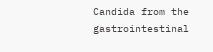Candida from the gastrointestinal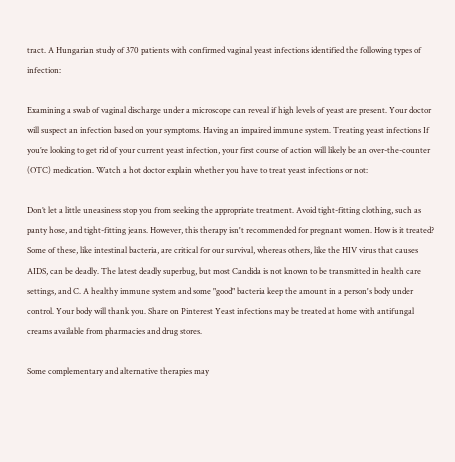tract. A Hungarian study of 370 patients with confirmed vaginal yeast infections identified the following types of infection:

Examining a swab of vaginal discharge under a microscope can reveal if high levels of yeast are present. Your doctor will suspect an infection based on your symptoms. Having an impaired immune system. Treating yeast infections If you’re looking to get rid of your current yeast infection, your first course of action will likely be an over-the-counter (OTC) medication. Watch a hot doctor explain whether you have to treat yeast infections or not:

Don’t let a little uneasiness stop you from seeking the appropriate treatment. Avoid tight-fitting clothing, such as panty hose, and tight-fitting jeans. However, this therapy isn't recommended for pregnant women. How is it treated? Some of these, like intestinal bacteria, are critical for our survival, whereas others, like the HIV virus that causes AIDS, can be deadly. The latest deadly superbug, but most Candida is not known to be transmitted in health care settings, and C. A healthy immune system and some "good" bacteria keep the amount in a person's body under control. Your body will thank you. Share on Pinterest Yeast infections may be treated at home with antifungal creams available from pharmacies and drug stores.

Some complementary and alternative therapies may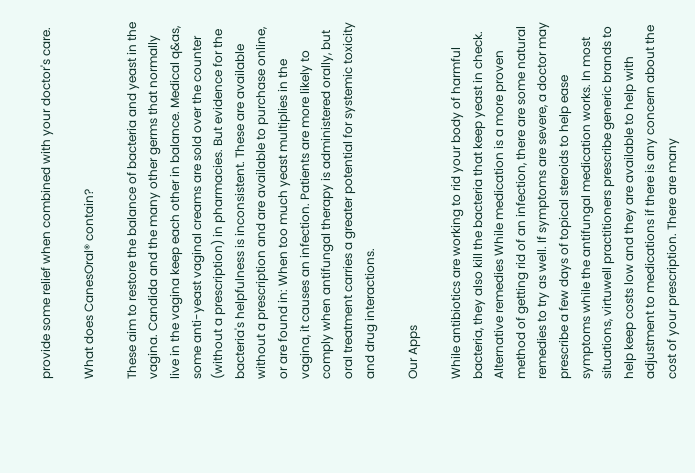provide some relief when combined with your doctor's care.

What does CanesOral® contain?

These aim to restore the balance of bacteria and yeast in the vagina. Candida and the many other germs that normally live in the vagina keep each other in balance. Medical q&as, some anti-yeast vaginal creams are sold over the counter (without a prescription) in pharmacies. But evidence for the bacteria's helpfulness is inconsistent. These are available without a prescription and are available to purchase online, or are found in: When too much yeast multiplies in the vagina, it causes an infection. Patients are more likely to comply when antifungal therapy is administered orally, but oral treatment carries a greater potential for systemic toxicity and drug interactions.

Our Apps

While antibiotics are working to rid your body of harmful bacteria, they also kill the bacteria that keep yeast in check. Alternative remedies While medication is a more proven method of getting rid of an infection, there are some natural remedies to try as well. If symptoms are severe, a doctor may prescribe a few days of topical steroids to help ease symptoms while the antifungal medication works. In most situations, virtuwell practitioners prescribe generic brands to help keep costs low and they are available to help with adjustment to medications if there is any concern about the cost of your prescription. There are many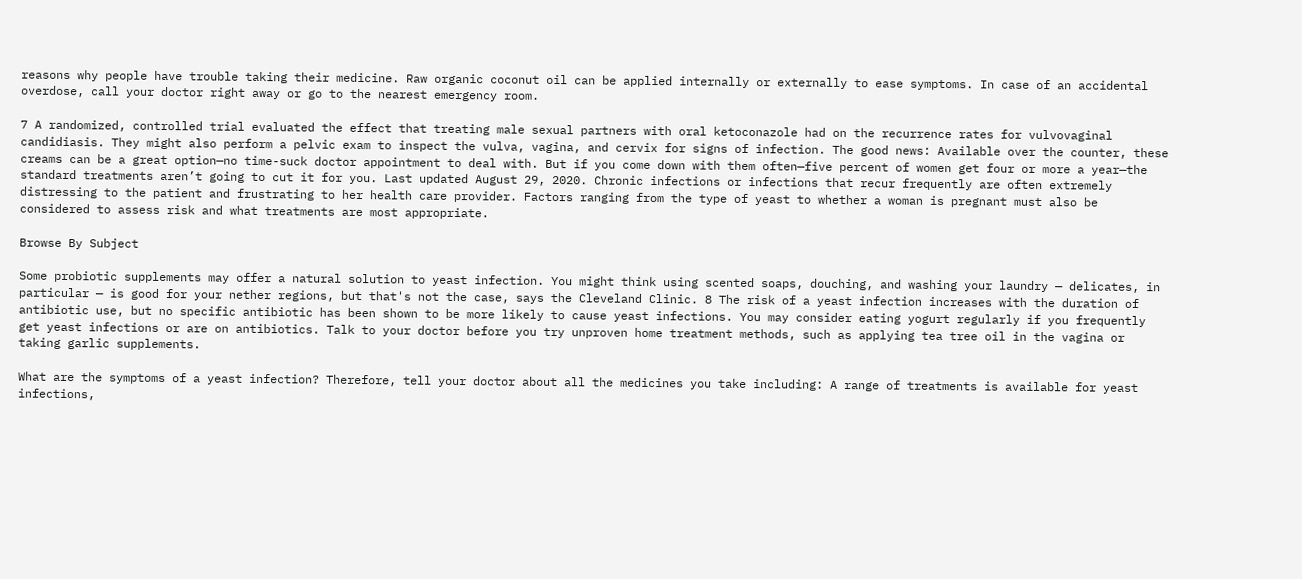reasons why people have trouble taking their medicine. Raw organic coconut oil can be applied internally or externally to ease symptoms. In case of an accidental overdose, call your doctor right away or go to the nearest emergency room.

7 A randomized, controlled trial evaluated the effect that treating male sexual partners with oral ketoconazole had on the recurrence rates for vulvovaginal candidiasis. They might also perform a pelvic exam to inspect the vulva, vagina, and cervix for signs of infection. The good news: Available over the counter, these creams can be a great option—no time-suck doctor appointment to deal with. But if you come down with them often—five percent of women get four or more a year—the standard treatments aren’t going to cut it for you. Last updated August 29, 2020. Chronic infections or infections that recur frequently are often extremely distressing to the patient and frustrating to her health care provider. Factors ranging from the type of yeast to whether a woman is pregnant must also be considered to assess risk and what treatments are most appropriate.

Browse By Subject

Some probiotic supplements may offer a natural solution to yeast infection. You might think using scented soaps, douching, and washing your laundry — delicates, in particular — is good for your nether regions, but that's not the case, says the Cleveland Clinic. 8 The risk of a yeast infection increases with the duration of antibiotic use, but no specific antibiotic has been shown to be more likely to cause yeast infections. You may consider eating yogurt regularly if you frequently get yeast infections or are on antibiotics. Talk to your doctor before you try unproven home treatment methods, such as applying tea tree oil in the vagina or taking garlic supplements.

What are the symptoms of a yeast infection? Therefore, tell your doctor about all the medicines you take including: A range of treatments is available for yeast infections,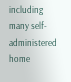including many self-administered home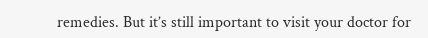remedies. But it’s still important to visit your doctor for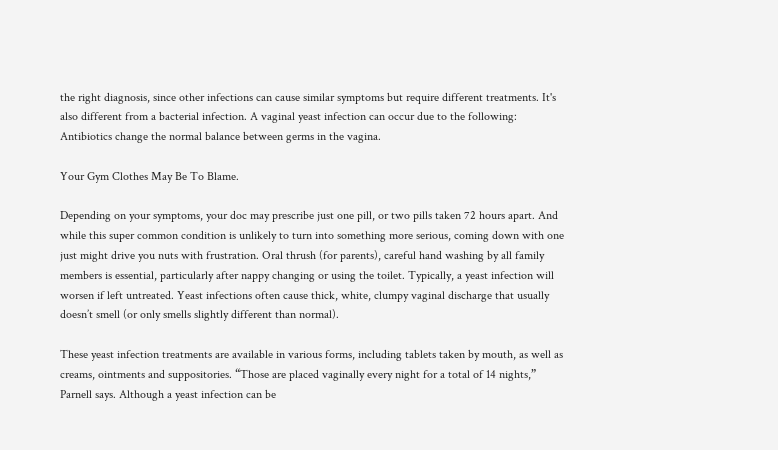the right diagnosis, since other infections can cause similar symptoms but require different treatments. It's also different from a bacterial infection. A vaginal yeast infection can occur due to the following: Antibiotics change the normal balance between germs in the vagina.

Your Gym Clothes May Be To Blame.

Depending on your symptoms, your doc may prescribe just one pill, or two pills taken 72 hours apart. And while this super common condition is unlikely to turn into something more serious, coming down with one just might drive you nuts with frustration. Oral thrush (for parents), careful hand washing by all family members is essential, particularly after nappy changing or using the toilet. Typically, a yeast infection will worsen if left untreated. Yeast infections often cause thick, white, clumpy vaginal discharge that usually doesn’t smell (or only smells slightly different than normal).

These yeast infection treatments are available in various forms, including tablets taken by mouth, as well as creams, ointments and suppositories. “Those are placed vaginally every night for a total of 14 nights,” Parnell says. Although a yeast infection can be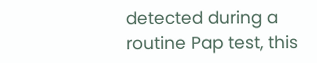detected during a routine Pap test, this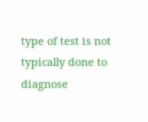type of test is not typically done to diagnose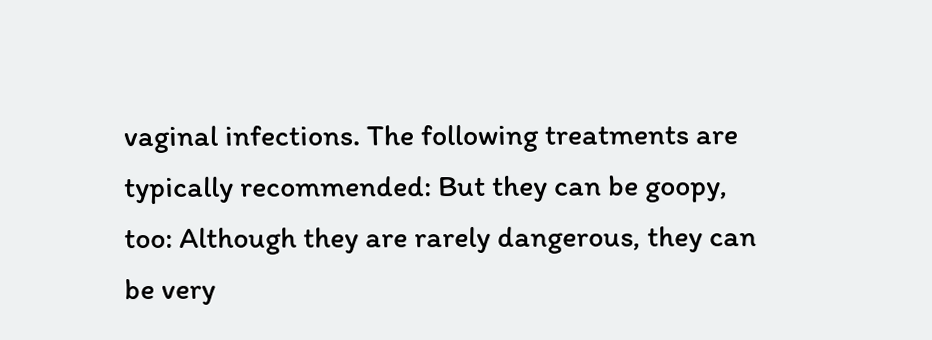vaginal infections. The following treatments are typically recommended: But they can be goopy, too: Although they are rarely dangerous, they can be very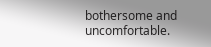bothersome and uncomfortable.